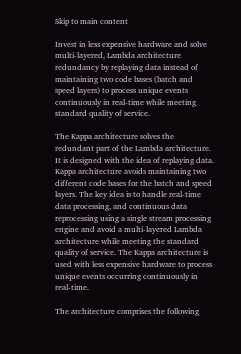Skip to main content

Invest in less expensive hardware and solve multi-layered, Lambda architecture redundancy by replaying data instead of maintaining two code bases (batch and speed layers) to process unique events continuously in real-time while meeting standard quality of service.

The Kappa architecture solves the redundant part of the Lambda architecture. It is designed with the idea of replaying data. Kappa architecture avoids maintaining two different code bases for the batch and speed layers. The key idea is to handle real-time data processing, and continuous data reprocessing using a single stream processing engine and avoid a multi-layered Lambda architecture while meeting the standard quality of service. The Kappa architecture is used with less expensive hardware to process unique events occurring continuously in real-time.

The architecture comprises the following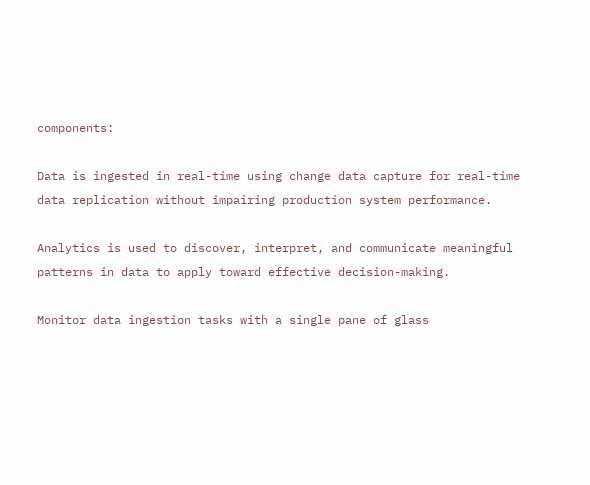components:

Data is ingested in real-time using change data capture for real-time data replication without impairing production system performance.

Analytics is used to discover, interpret, and communicate meaningful patterns in data to apply toward effective decision-making.

Monitor data ingestion tasks with a single pane of glass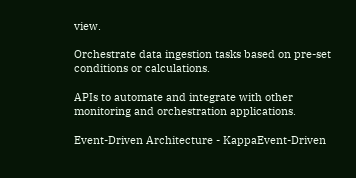view.

Orchestrate data ingestion tasks based on pre-set conditions or calculations.

APIs to automate and integrate with other monitoring and orchestration applications.

Event-Driven Architecture - KappaEvent-Driven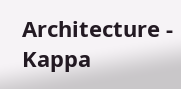Architecture - Kappa